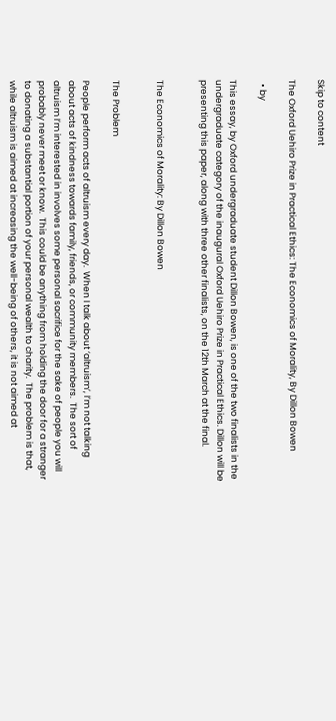Skip to content

The Oxford Uehiro Prize in Practical Ethics: The Economics of Morality, By Dillon Bowen

  • by

This essay, by Oxford undergraduate student Dillon Bowen, is one of the two finalists in the undergraduate category of the inaugural Oxford Uehiro Prize in Practical Ethics. Dillon will be presenting this paper, along with three other finalists, on the 12th March at the final.


The Economics of Morality: By Dillon Bowen


The Problem

People perform acts of altruism every day.  When I talk about ‘altruism’, I’m not talking about acts of kindness towards family, friends, or community members.  The sort of altruism I’m interested in involves some personal sacrifice for the sake of people you will probably never meet or know.  This could be anything from holding the door for a stranger to donating a substantial portion of your personal wealth to charity.  The problem is that, while altruism is aimed at increasing the well-being of others, it is not aimed at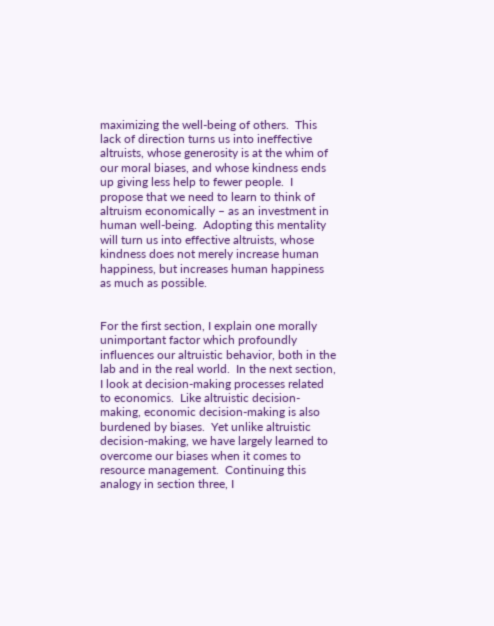maximizing the well-being of others.  This lack of direction turns us into ineffective altruists, whose generosity is at the whim of our moral biases, and whose kindness ends up giving less help to fewer people.  I propose that we need to learn to think of altruism economically – as an investment in human well-being.  Adopting this mentality will turn us into effective altruists, whose kindness does not merely increase human happiness, but increases human happiness as much as possible.


For the first section, I explain one morally unimportant factor which profoundly influences our altruistic behavior, both in the lab and in the real world.  In the next section, I look at decision-making processes related to economics.  Like altruistic decision-making, economic decision-making is also burdened by biases.  Yet unlike altruistic decision-making, we have largely learned to overcome our biases when it comes to resource management.  Continuing this analogy in section three, I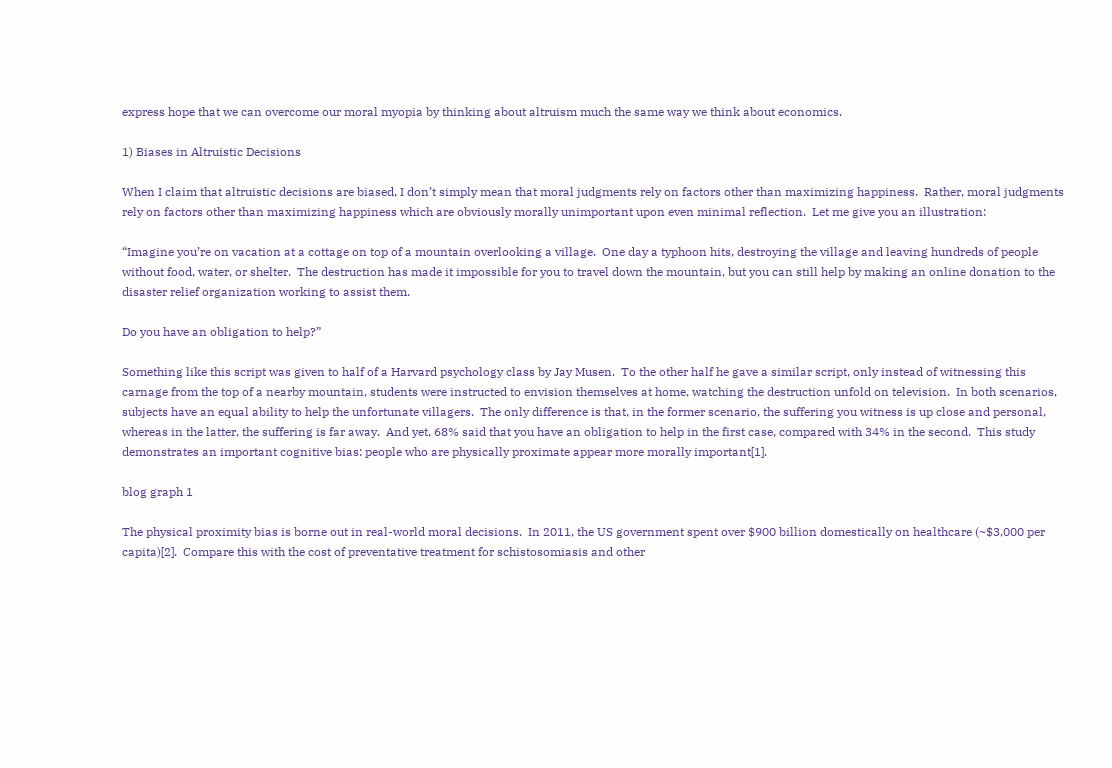express hope that we can overcome our moral myopia by thinking about altruism much the same way we think about economics.

1) Biases in Altruistic Decisions

When I claim that altruistic decisions are biased, I don’t simply mean that moral judgments rely on factors other than maximizing happiness.  Rather, moral judgments rely on factors other than maximizing happiness which are obviously morally unimportant upon even minimal reflection.  Let me give you an illustration:

“Imagine you’re on vacation at a cottage on top of a mountain overlooking a village.  One day a typhoon hits, destroying the village and leaving hundreds of people without food, water, or shelter.  The destruction has made it impossible for you to travel down the mountain, but you can still help by making an online donation to the disaster relief organization working to assist them.

Do you have an obligation to help?”

Something like this script was given to half of a Harvard psychology class by Jay Musen.  To the other half he gave a similar script, only instead of witnessing this carnage from the top of a nearby mountain, students were instructed to envision themselves at home, watching the destruction unfold on television.  In both scenarios, subjects have an equal ability to help the unfortunate villagers.  The only difference is that, in the former scenario, the suffering you witness is up close and personal, whereas in the latter, the suffering is far away.  And yet, 68% said that you have an obligation to help in the first case, compared with 34% in the second.  This study demonstrates an important cognitive bias: people who are physically proximate appear more morally important[1].

blog graph 1

The physical proximity bias is borne out in real-world moral decisions.  In 2011, the US government spent over $900 billion domestically on healthcare (~$3,000 per capita)[2].  Compare this with the cost of preventative treatment for schistosomiasis and other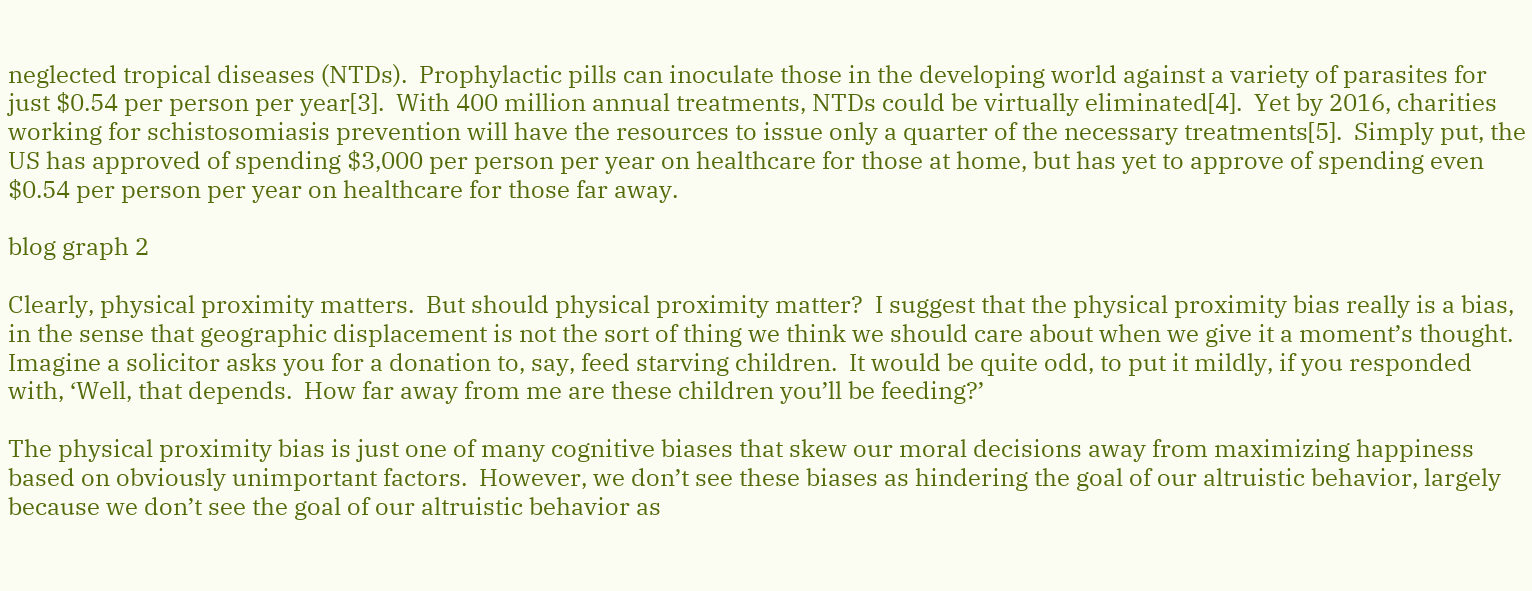neglected tropical diseases (NTDs).  Prophylactic pills can inoculate those in the developing world against a variety of parasites for just $0.54 per person per year[3].  With 400 million annual treatments, NTDs could be virtually eliminated[4].  Yet by 2016, charities working for schistosomiasis prevention will have the resources to issue only a quarter of the necessary treatments[5].  Simply put, the US has approved of spending $3,000 per person per year on healthcare for those at home, but has yet to approve of spending even $0.54 per person per year on healthcare for those far away.

blog graph 2

Clearly, physical proximity matters.  But should physical proximity matter?  I suggest that the physical proximity bias really is a bias, in the sense that geographic displacement is not the sort of thing we think we should care about when we give it a moment’s thought.  Imagine a solicitor asks you for a donation to, say, feed starving children.  It would be quite odd, to put it mildly, if you responded with, ‘Well, that depends.  How far away from me are these children you’ll be feeding?’

The physical proximity bias is just one of many cognitive biases that skew our moral decisions away from maximizing happiness based on obviously unimportant factors.  However, we don’t see these biases as hindering the goal of our altruistic behavior, largely because we don’t see the goal of our altruistic behavior as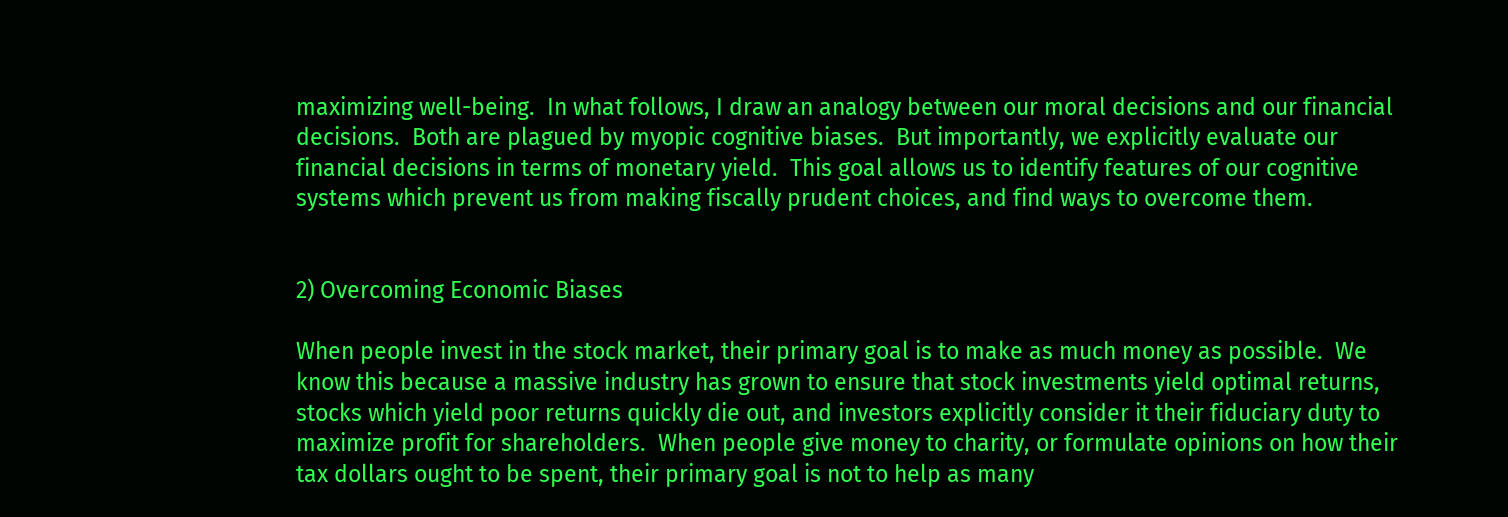maximizing well-being.  In what follows, I draw an analogy between our moral decisions and our financial decisions.  Both are plagued by myopic cognitive biases.  But importantly, we explicitly evaluate our financial decisions in terms of monetary yield.  This goal allows us to identify features of our cognitive systems which prevent us from making fiscally prudent choices, and find ways to overcome them.


2) Overcoming Economic Biases

When people invest in the stock market, their primary goal is to make as much money as possible.  We know this because a massive industry has grown to ensure that stock investments yield optimal returns, stocks which yield poor returns quickly die out, and investors explicitly consider it their fiduciary duty to maximize profit for shareholders.  When people give money to charity, or formulate opinions on how their tax dollars ought to be spent, their primary goal is not to help as many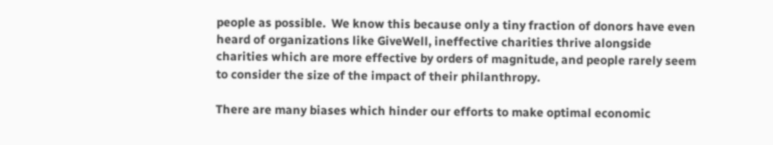people as possible.  We know this because only a tiny fraction of donors have even heard of organizations like GiveWell, ineffective charities thrive alongside charities which are more effective by orders of magnitude, and people rarely seem to consider the size of the impact of their philanthropy.

There are many biases which hinder our efforts to make optimal economic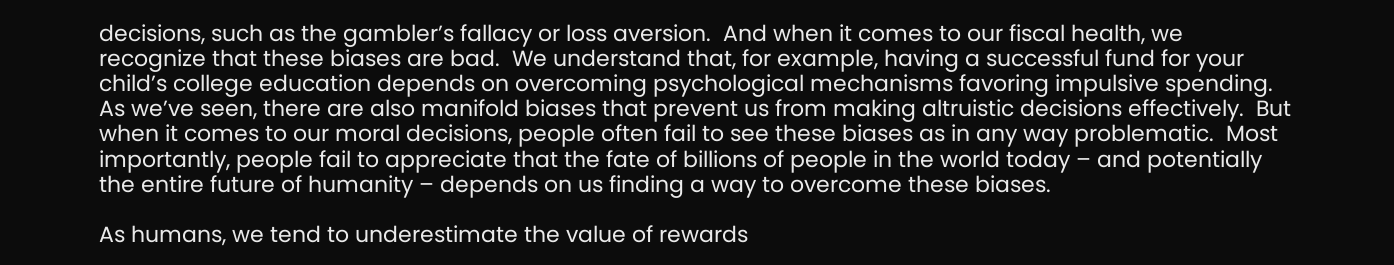decisions, such as the gambler’s fallacy or loss aversion.  And when it comes to our fiscal health, we recognize that these biases are bad.  We understand that, for example, having a successful fund for your child’s college education depends on overcoming psychological mechanisms favoring impulsive spending.  As we’ve seen, there are also manifold biases that prevent us from making altruistic decisions effectively.  But when it comes to our moral decisions, people often fail to see these biases as in any way problematic.  Most importantly, people fail to appreciate that the fate of billions of people in the world today – and potentially the entire future of humanity – depends on us finding a way to overcome these biases.

As humans, we tend to underestimate the value of rewards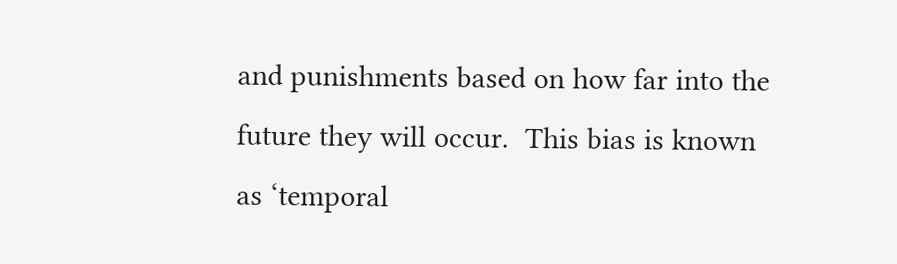and punishments based on how far into the future they will occur.  This bias is known as ‘temporal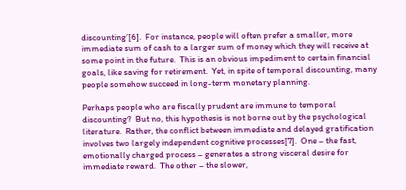discounting’[6].  For instance, people will often prefer a smaller, more immediate sum of cash to a larger sum of money which they will receive at some point in the future.  This is an obvious impediment to certain financial goals, like saving for retirement.  Yet, in spite of temporal discounting, many people somehow succeed in long-term monetary planning.

Perhaps people who are fiscally prudent are immune to temporal discounting?  But no, this hypothesis is not borne out by the psychological literature.  Rather, the conflict between immediate and delayed gratification involves two largely independent cognitive processes[7].  One – the fast, emotionally charged process – generates a strong visceral desire for immediate reward.  The other – the slower,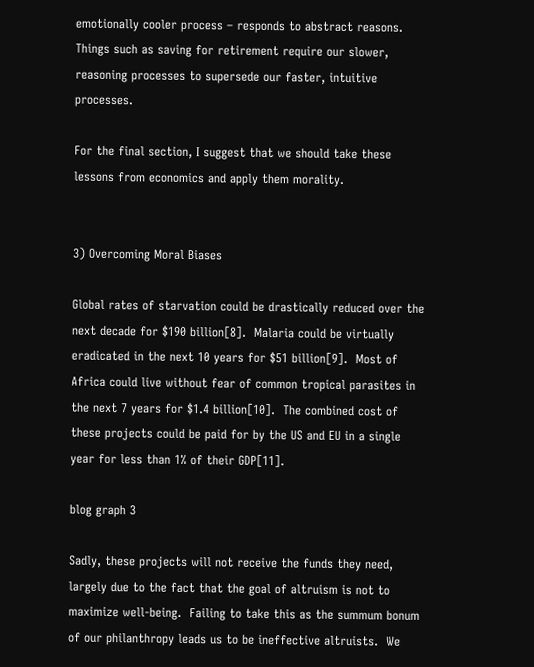emotionally cooler process – responds to abstract reasons.  Things such as saving for retirement require our slower, reasoning processes to supersede our faster, intuitive processes.

For the final section, I suggest that we should take these lessons from economics and apply them morality.


3) Overcoming Moral Biases

Global rates of starvation could be drastically reduced over the next decade for $190 billion[8].  Malaria could be virtually eradicated in the next 10 years for $51 billion[9].  Most of Africa could live without fear of common tropical parasites in the next 7 years for $1.4 billion[10].  The combined cost of these projects could be paid for by the US and EU in a single year for less than 1% of their GDP[11].

blog graph 3

Sadly, these projects will not receive the funds they need, largely due to the fact that the goal of altruism is not to maximize well-being.  Failing to take this as the summum bonum of our philanthropy leads us to be ineffective altruists.  We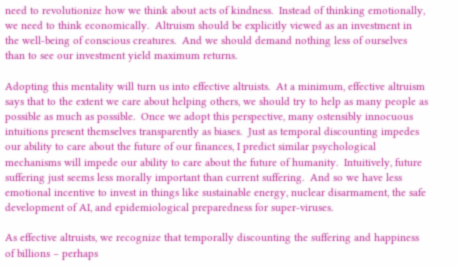need to revolutionize how we think about acts of kindness.  Instead of thinking emotionally, we need to think economically.  Altruism should be explicitly viewed as an investment in the well-being of conscious creatures.  And we should demand nothing less of ourselves than to see our investment yield maximum returns.

Adopting this mentality will turn us into effective altruists.  At a minimum, effective altruism says that to the extent we care about helping others, we should try to help as many people as possible as much as possible.  Once we adopt this perspective, many ostensibly innocuous intuitions present themselves transparently as biases.  Just as temporal discounting impedes our ability to care about the future of our finances, I predict similar psychological mechanisms will impede our ability to care about the future of humanity.  Intuitively, future suffering just seems less morally important than current suffering.  And so we have less emotional incentive to invest in things like sustainable energy, nuclear disarmament, the safe development of AI, and epidemiological preparedness for super-viruses.

As effective altruists, we recognize that temporally discounting the suffering and happiness of billions – perhaps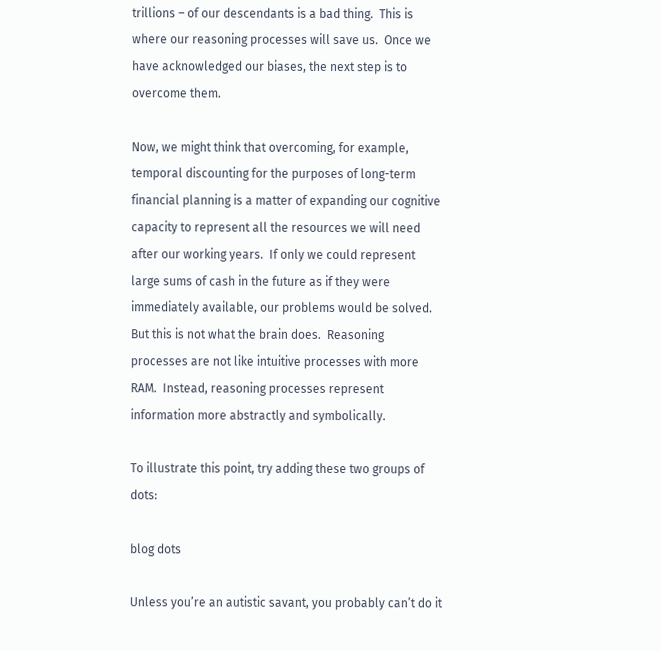trillions – of our descendants is a bad thing.  This is where our reasoning processes will save us.  Once we have acknowledged our biases, the next step is to overcome them.

Now, we might think that overcoming, for example, temporal discounting for the purposes of long-term financial planning is a matter of expanding our cognitive capacity to represent all the resources we will need after our working years.  If only we could represent large sums of cash in the future as if they were immediately available, our problems would be solved.  But this is not what the brain does.  Reasoning processes are not like intuitive processes with more RAM.  Instead, reasoning processes represent information more abstractly and symbolically.

To illustrate this point, try adding these two groups of dots:

blog dots

Unless you’re an autistic savant, you probably can’t do it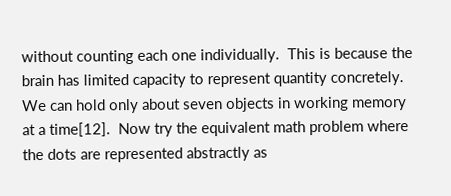without counting each one individually.  This is because the brain has limited capacity to represent quantity concretely.  We can hold only about seven objects in working memory at a time[12].  Now try the equivalent math problem where the dots are represented abstractly as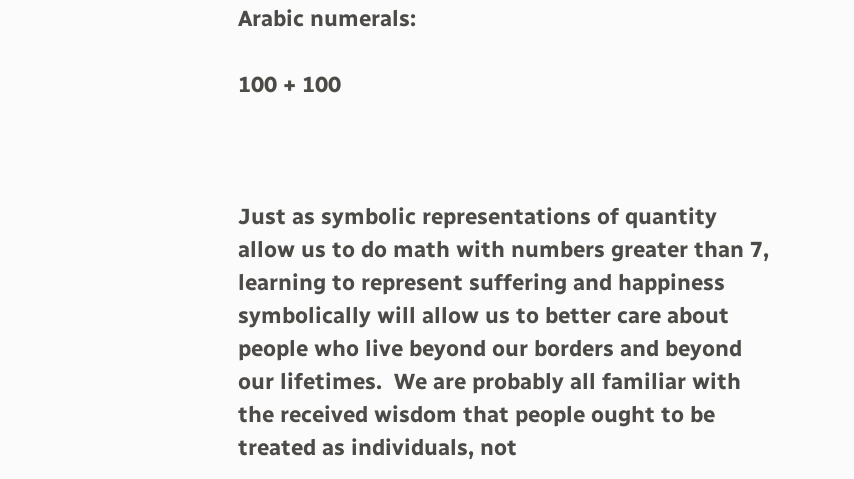Arabic numerals:

100 + 100



Just as symbolic representations of quantity allow us to do math with numbers greater than 7, learning to represent suffering and happiness symbolically will allow us to better care about people who live beyond our borders and beyond our lifetimes.  We are probably all familiar with the received wisdom that people ought to be treated as individuals, not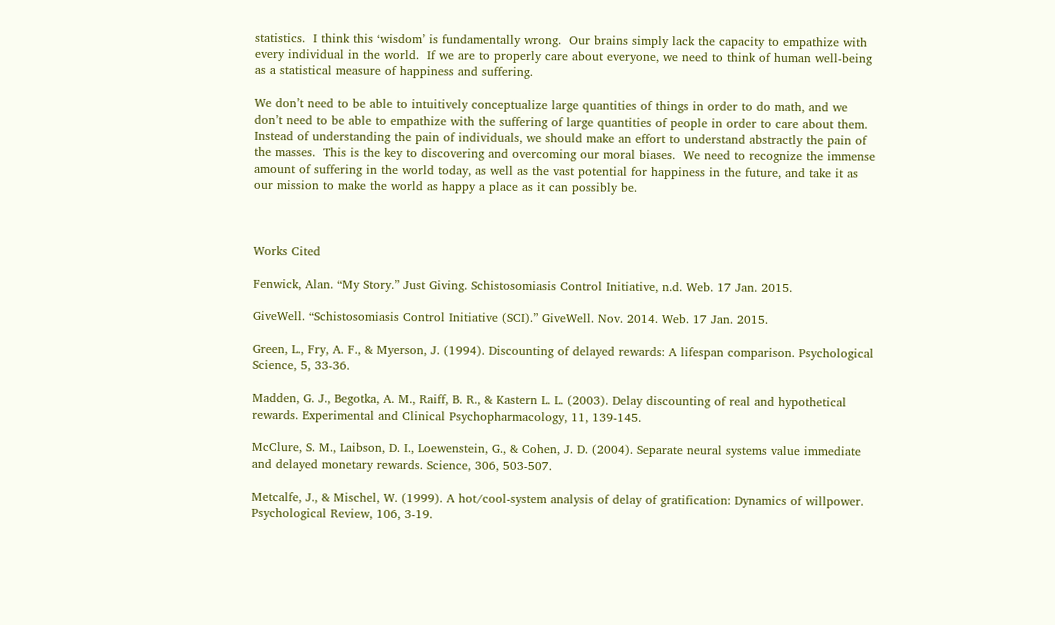statistics.  I think this ‘wisdom’ is fundamentally wrong.  Our brains simply lack the capacity to empathize with every individual in the world.  If we are to properly care about everyone, we need to think of human well-being as a statistical measure of happiness and suffering.

We don’t need to be able to intuitively conceptualize large quantities of things in order to do math, and we don’t need to be able to empathize with the suffering of large quantities of people in order to care about them.  Instead of understanding the pain of individuals, we should make an effort to understand abstractly the pain of the masses.  This is the key to discovering and overcoming our moral biases.  We need to recognize the immense amount of suffering in the world today, as well as the vast potential for happiness in the future, and take it as our mission to make the world as happy a place as it can possibly be.



Works Cited

Fenwick, Alan. “My Story.” Just Giving. Schistosomiasis Control Initiative, n.d. Web. 17 Jan. 2015.

GiveWell. “Schistosomiasis Control Initiative (SCI).” GiveWell. Nov. 2014. Web. 17 Jan. 2015.

Green, L., Fry, A. F., & Myerson, J. (1994). Discounting of delayed rewards: A lifespan comparison. Psychological Science, 5, 33-36.

Madden, G. J., Begotka, A. M., Raiff, B. R., & Kastern L. L. (2003). Delay discounting of real and hypothetical rewards. Experimental and Clinical Psychopharmacology, 11, 139-145.

McClure, S. M., Laibson, D. I., Loewenstein, G., & Cohen, J. D. (2004). Separate neural systems value immediate and delayed monetary rewards. Science, 306, 503-507.

Metcalfe, J., & Mischel, W. (1999). A hot/cool-system analysis of delay of gratification: Dynamics of willpower. Psychological Review, 106, 3-19.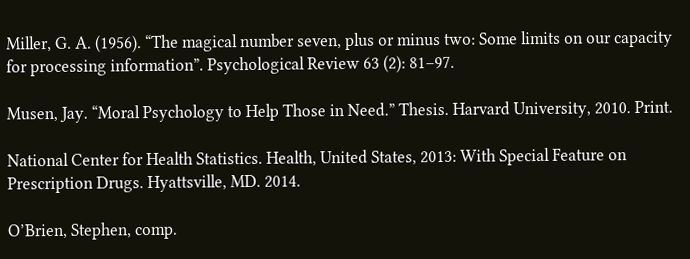Miller, G. A. (1956). “The magical number seven, plus or minus two: Some limits on our capacity for processing information”. Psychological Review 63 (2): 81–97.

Musen, Jay. “Moral Psychology to Help Those in Need.” Thesis. Harvard University, 2010. Print.

National Center for Health Statistics. Health, United States, 2013: With Special Feature on Prescription Drugs. Hyattsville, MD. 2014.

O’Brien, Stephen, comp.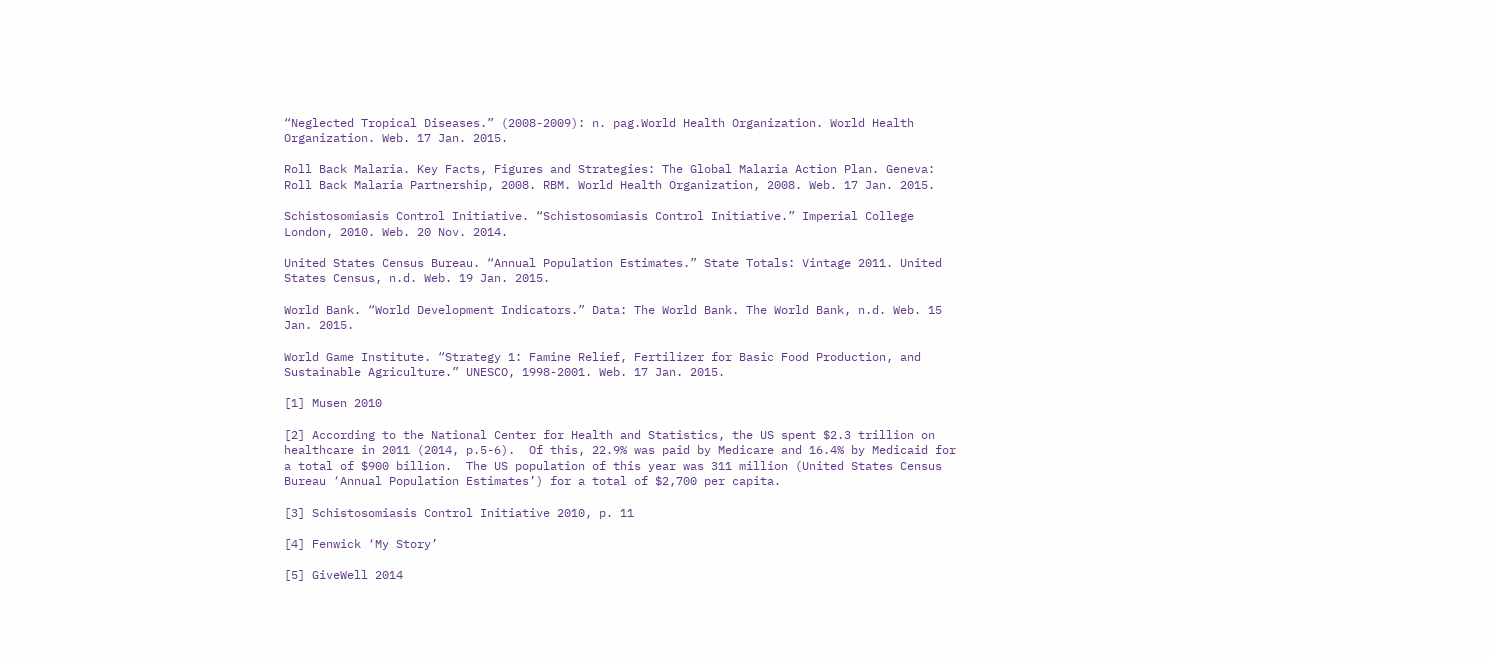“Neglected Tropical Diseases.” (2008-2009): n. pag.World Health Organization. World Health Organization. Web. 17 Jan. 2015.

Roll Back Malaria. Key Facts, Figures and Strategies: The Global Malaria Action Plan. Geneva: Roll Back Malaria Partnership, 2008. RBM. World Health Organization, 2008. Web. 17 Jan. 2015.

Schistosomiasis Control Initiative. “Schistosomiasis Control Initiative.” Imperial College London, 2010. Web. 20 Nov. 2014.

United States Census Bureau. “Annual Population Estimates.” State Totals: Vintage 2011. United States Census, n.d. Web. 19 Jan. 2015.

World Bank. “World Development Indicators.” Data: The World Bank. The World Bank, n.d. Web. 15 Jan. 2015.

World Game Institute. “Strategy 1: Famine Relief, Fertilizer for Basic Food Production, and Sustainable Agriculture.” UNESCO, 1998-2001. Web. 17 Jan. 2015.

[1] Musen 2010

[2] According to the National Center for Health and Statistics, the US spent $2.3 trillion on healthcare in 2011 (2014, p.5-6).  Of this, 22.9% was paid by Medicare and 16.4% by Medicaid for a total of $900 billion.  The US population of this year was 311 million (United States Census Bureau ‘Annual Population Estimates’) for a total of $2,700 per capita.

[3] Schistosomiasis Control Initiative 2010, p. 11

[4] Fenwick ‘My Story’

[5] GiveWell 2014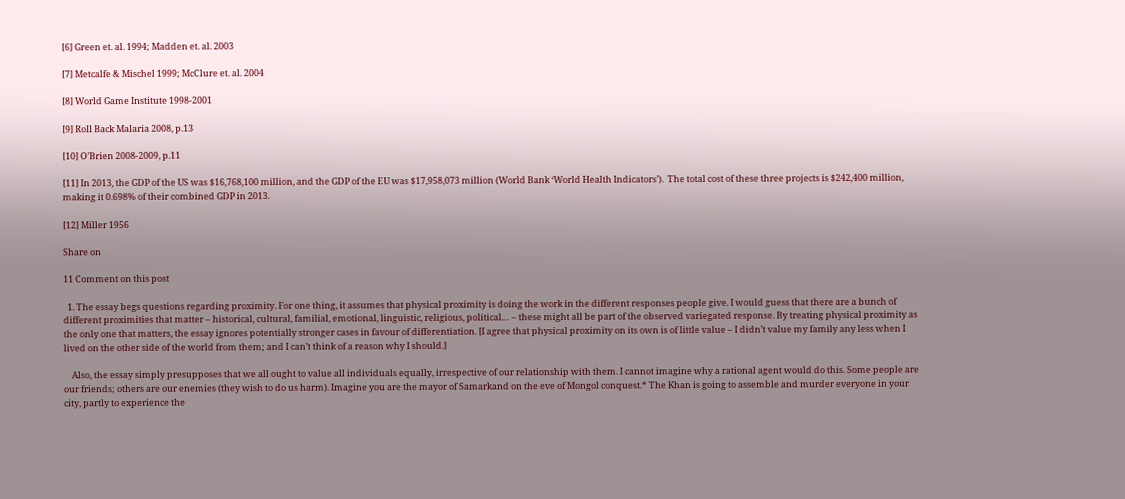[6] Green et. al. 1994; Madden et. al. 2003

[7] Metcalfe & Mischel 1999; McClure et. al. 2004

[8] World Game Institute 1998-2001

[9] Roll Back Malaria 2008, p.13

[10] O’Brien 2008-2009, p.11

[11] In 2013, the GDP of the US was $16,768,100 million, and the GDP of the EU was $17,958,073 million (World Bank ‘World Health Indicators’).  The total cost of these three projects is $242,400 million, making it 0.698% of their combined GDP in 2013.

[12] Miller 1956

Share on

11 Comment on this post

  1. The essay begs questions regarding proximity. For one thing, it assumes that physical proximity is doing the work in the different responses people give. I would guess that there are a bunch of different proximities that matter – historical, cultural, familial, emotional, linguistic, religious, political… – these might all be part of the observed variegated response. By treating physical proximity as the only one that matters, the essay ignores potentially stronger cases in favour of differentiation. [I agree that physical proximity on its own is of little value – I didn’t value my family any less when I lived on the other side of the world from them; and I can’t think of a reason why I should.]

    Also, the essay simply presupposes that we all ought to value all individuals equally, irrespective of our relationship with them. I cannot imagine why a rational agent would do this. Some people are our friends; others are our enemies (they wish to do us harm). Imagine you are the mayor of Samarkand on the eve of Mongol conquest.* The Khan is going to assemble and murder everyone in your city, partly to experience the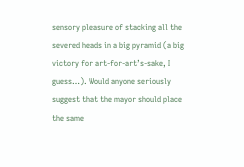sensory pleasure of stacking all the severed heads in a big pyramid (a big victory for art-for-art’s-sake, I guess…). Would anyone seriously suggest that the mayor should place the same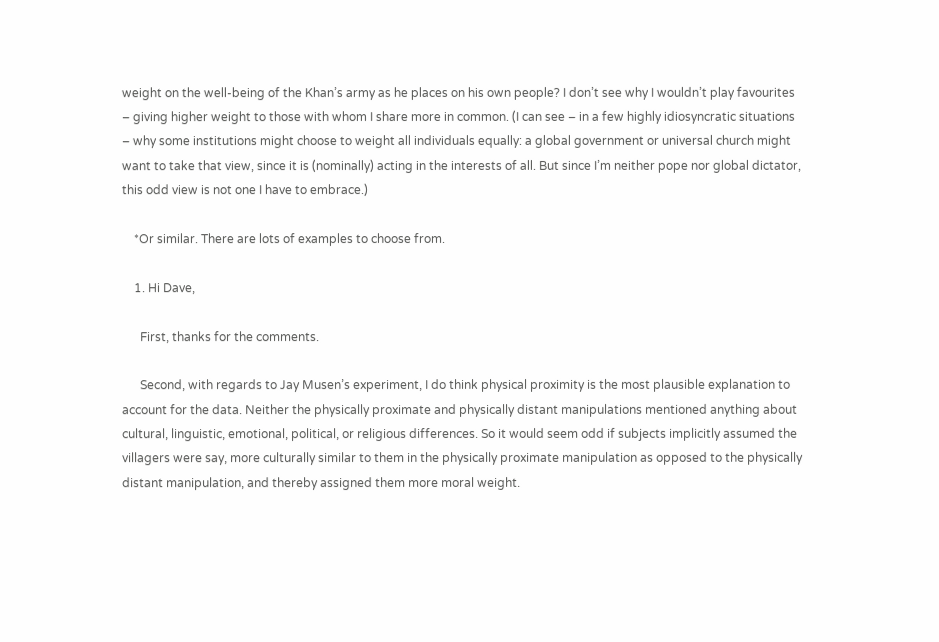weight on the well-being of the Khan’s army as he places on his own people? I don’t see why I wouldn’t play favourites – giving higher weight to those with whom I share more in common. (I can see – in a few highly idiosyncratic situations – why some institutions might choose to weight all individuals equally: a global government or universal church might want to take that view, since it is (nominally) acting in the interests of all. But since I’m neither pope nor global dictator, this odd view is not one I have to embrace.)

    *Or similar. There are lots of examples to choose from.

    1. Hi Dave,

      First, thanks for the comments.

      Second, with regards to Jay Musen’s experiment, I do think physical proximity is the most plausible explanation to account for the data. Neither the physically proximate and physically distant manipulations mentioned anything about cultural, linguistic, emotional, political, or religious differences. So it would seem odd if subjects implicitly assumed the villagers were say, more culturally similar to them in the physically proximate manipulation as opposed to the physically distant manipulation, and thereby assigned them more moral weight.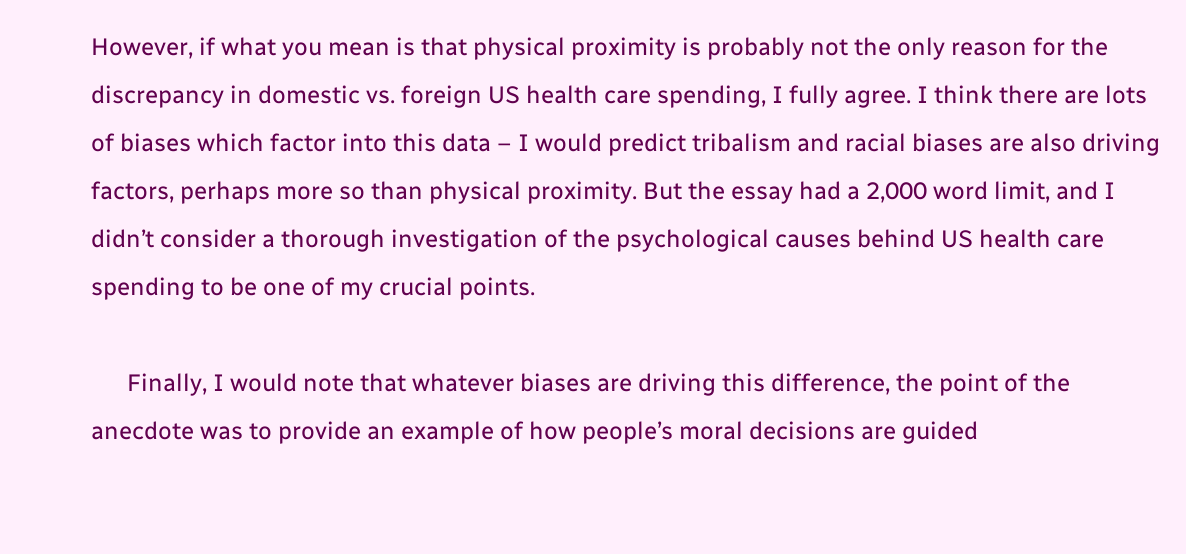However, if what you mean is that physical proximity is probably not the only reason for the discrepancy in domestic vs. foreign US health care spending, I fully agree. I think there are lots of biases which factor into this data – I would predict tribalism and racial biases are also driving factors, perhaps more so than physical proximity. But the essay had a 2,000 word limit, and I didn’t consider a thorough investigation of the psychological causes behind US health care spending to be one of my crucial points.

      Finally, I would note that whatever biases are driving this difference, the point of the anecdote was to provide an example of how people’s moral decisions are guided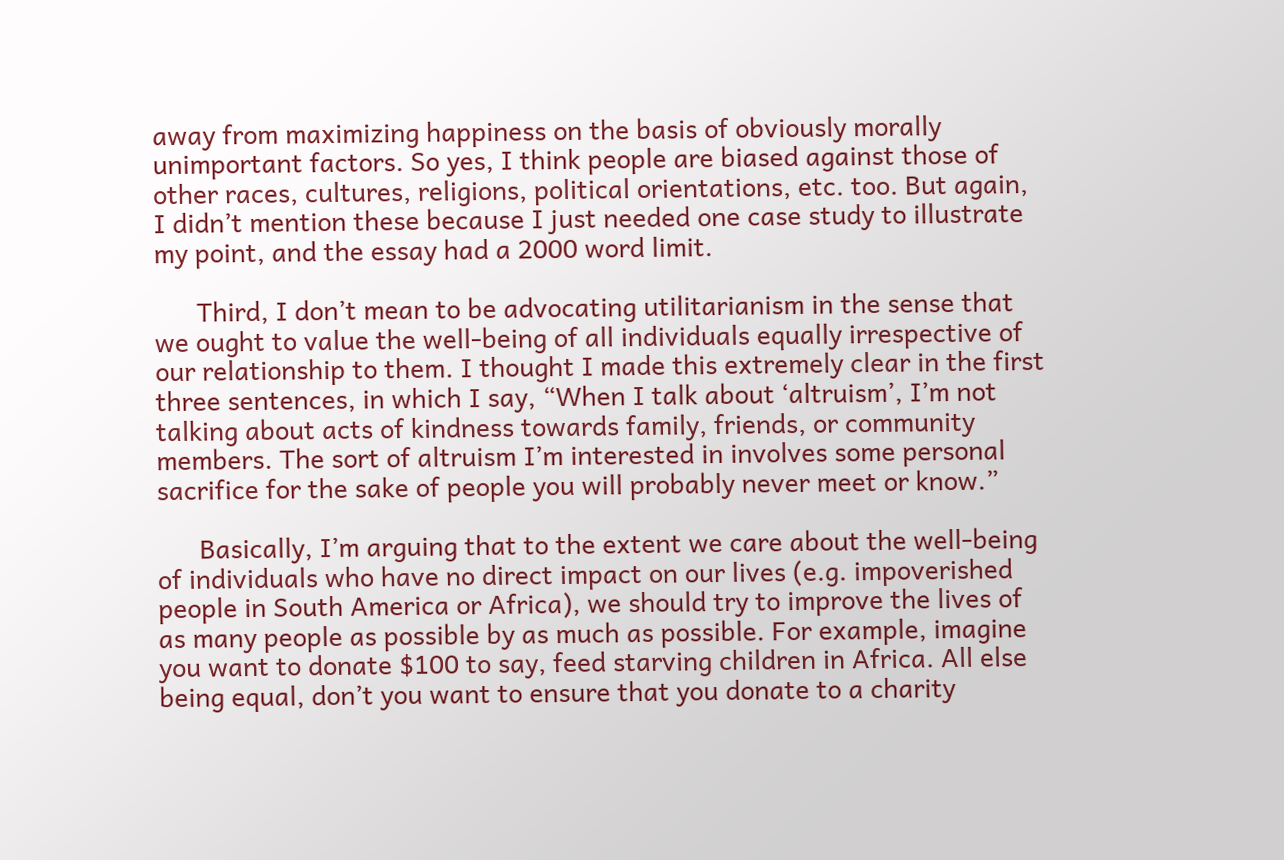away from maximizing happiness on the basis of obviously morally unimportant factors. So yes, I think people are biased against those of other races, cultures, religions, political orientations, etc. too. But again, I didn’t mention these because I just needed one case study to illustrate my point, and the essay had a 2000 word limit.

      Third, I don’t mean to be advocating utilitarianism in the sense that we ought to value the well-being of all individuals equally irrespective of our relationship to them. I thought I made this extremely clear in the first three sentences, in which I say, “When I talk about ‘altruism’, I’m not talking about acts of kindness towards family, friends, or community members. The sort of altruism I’m interested in involves some personal sacrifice for the sake of people you will probably never meet or know.”

      Basically, I’m arguing that to the extent we care about the well-being of individuals who have no direct impact on our lives (e.g. impoverished people in South America or Africa), we should try to improve the lives of as many people as possible by as much as possible. For example, imagine you want to donate $100 to say, feed starving children in Africa. All else being equal, don’t you want to ensure that you donate to a charity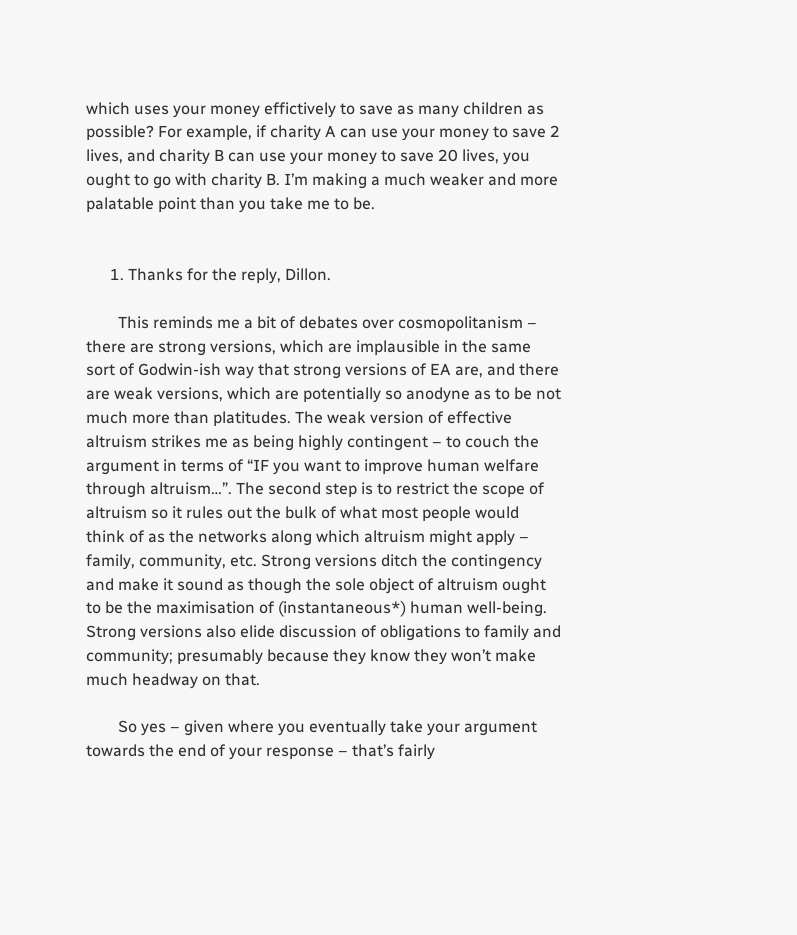which uses your money effictively to save as many children as possible? For example, if charity A can use your money to save 2 lives, and charity B can use your money to save 20 lives, you ought to go with charity B. I’m making a much weaker and more palatable point than you take me to be.


      1. Thanks for the reply, Dillon.

        This reminds me a bit of debates over cosmopolitanism – there are strong versions, which are implausible in the same sort of Godwin-ish way that strong versions of EA are, and there are weak versions, which are potentially so anodyne as to be not much more than platitudes. The weak version of effective altruism strikes me as being highly contingent – to couch the argument in terms of “IF you want to improve human welfare through altruism…”. The second step is to restrict the scope of altruism so it rules out the bulk of what most people would think of as the networks along which altruism might apply – family, community, etc. Strong versions ditch the contingency and make it sound as though the sole object of altruism ought to be the maximisation of (instantaneous*) human well-being. Strong versions also elide discussion of obligations to family and community; presumably because they know they won’t make much headway on that.

        So yes – given where you eventually take your argument towards the end of your response – that’s fairly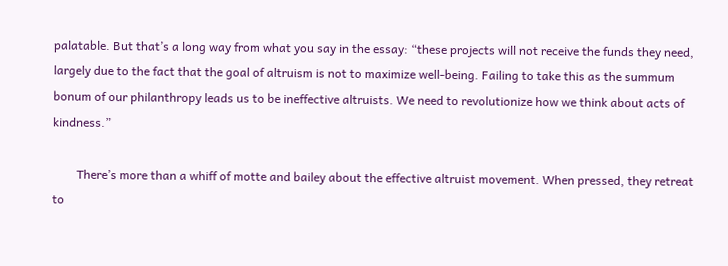palatable. But that’s a long way from what you say in the essay: “these projects will not receive the funds they need, largely due to the fact that the goal of altruism is not to maximize well-being. Failing to take this as the summum bonum of our philanthropy leads us to be ineffective altruists. We need to revolutionize how we think about acts of kindness.”

        There’s more than a whiff of motte and bailey about the effective altruist movement. When pressed, they retreat to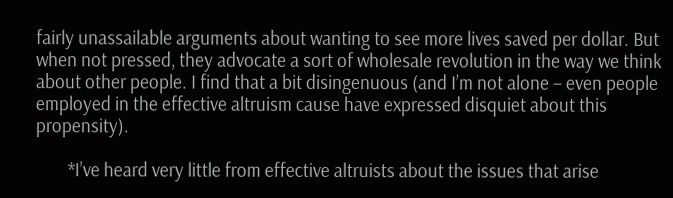fairly unassailable arguments about wanting to see more lives saved per dollar. But when not pressed, they advocate a sort of wholesale revolution in the way we think about other people. I find that a bit disingenuous (and I’m not alone – even people employed in the effective altruism cause have expressed disquiet about this propensity).

        *I’ve heard very little from effective altruists about the issues that arise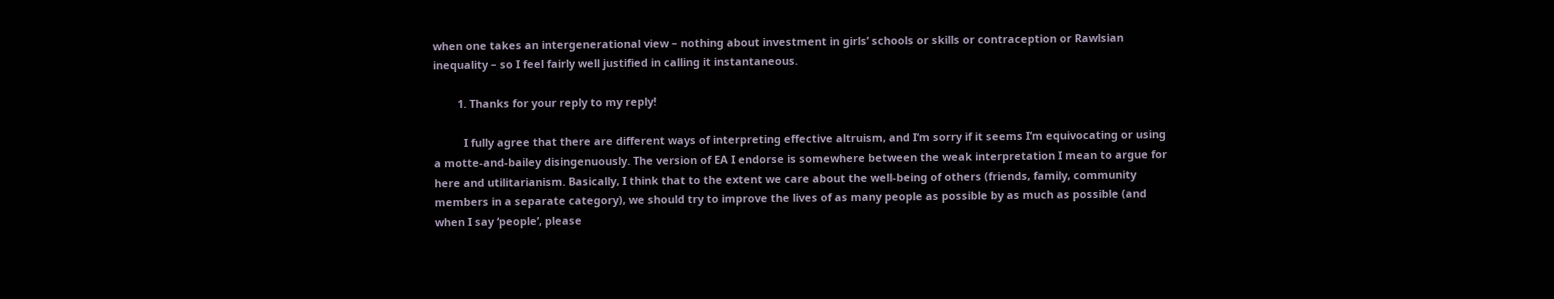when one takes an intergenerational view – nothing about investment in girls’ schools or skills or contraception or Rawlsian inequality – so I feel fairly well justified in calling it instantaneous.

        1. Thanks for your reply to my reply!

          I fully agree that there are different ways of interpreting effective altruism, and I’m sorry if it seems I’m equivocating or using a motte-and-bailey disingenuously. The version of EA I endorse is somewhere between the weak interpretation I mean to argue for here and utilitarianism. Basically, I think that to the extent we care about the well-being of others (friends, family, community members in a separate category), we should try to improve the lives of as many people as possible by as much as possible (and when I say ‘people’, please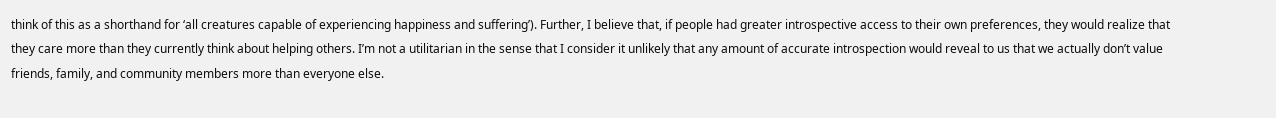think of this as a shorthand for ‘all creatures capable of experiencing happiness and suffering’). Further, I believe that, if people had greater introspective access to their own preferences, they would realize that they care more than they currently think about helping others. I’m not a utilitarian in the sense that I consider it unlikely that any amount of accurate introspection would reveal to us that we actually don’t value friends, family, and community members more than everyone else.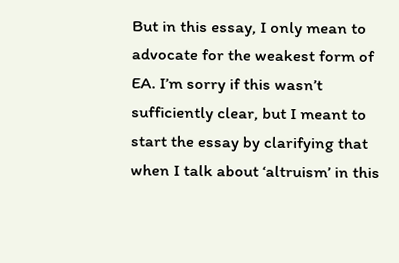But in this essay, I only mean to advocate for the weakest form of EA. I’m sorry if this wasn’t sufficiently clear, but I meant to start the essay by clarifying that when I talk about ‘altruism’ in this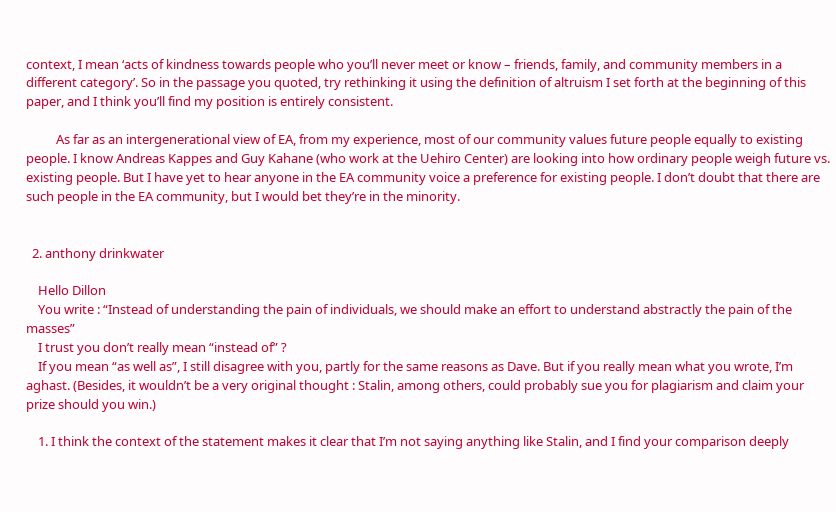context, I mean ‘acts of kindness towards people who you’ll never meet or know – friends, family, and community members in a different category’. So in the passage you quoted, try rethinking it using the definition of altruism I set forth at the beginning of this paper, and I think you’ll find my position is entirely consistent.

          As far as an intergenerational view of EA, from my experience, most of our community values future people equally to existing people. I know Andreas Kappes and Guy Kahane (who work at the Uehiro Center) are looking into how ordinary people weigh future vs. existing people. But I have yet to hear anyone in the EA community voice a preference for existing people. I don’t doubt that there are such people in the EA community, but I would bet they’re in the minority.


  2. anthony drinkwater

    Hello Dillon
    You write : “Instead of understanding the pain of individuals, we should make an effort to understand abstractly the pain of the masses”
    I trust you don’t really mean “instead of” ?
    If you mean “as well as”, I still disagree with you, partly for the same reasons as Dave. But if you really mean what you wrote, I’m aghast. (Besides, it wouldn’t be a very original thought : Stalin, among others, could probably sue you for plagiarism and claim your prize should you win.)

    1. I think the context of the statement makes it clear that I’m not saying anything like Stalin, and I find your comparison deeply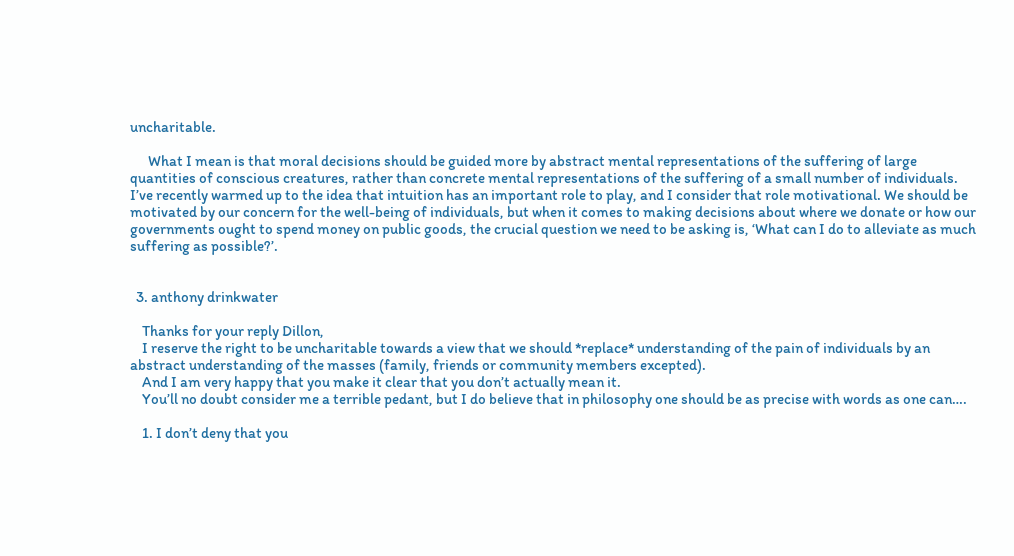uncharitable.

      What I mean is that moral decisions should be guided more by abstract mental representations of the suffering of large quantities of conscious creatures, rather than concrete mental representations of the suffering of a small number of individuals. I’ve recently warmed up to the idea that intuition has an important role to play, and I consider that role motivational. We should be motivated by our concern for the well-being of individuals, but when it comes to making decisions about where we donate or how our governments ought to spend money on public goods, the crucial question we need to be asking is, ‘What can I do to alleviate as much suffering as possible?’.


  3. anthony drinkwater

    Thanks for your reply Dillon,
    I reserve the right to be uncharitable towards a view that we should *replace* understanding of the pain of individuals by an abstract understanding of the masses (family, friends or community members excepted).
    And I am very happy that you make it clear that you don’t actually mean it.
    You’ll no doubt consider me a terrible pedant, but I do believe that in philosophy one should be as precise with words as one can….

    1. I don’t deny that you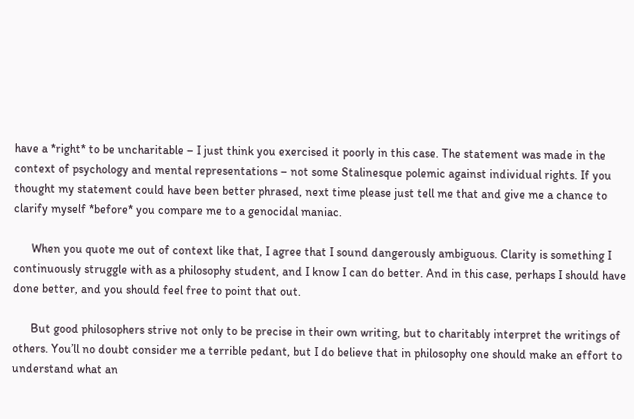have a *right* to be uncharitable – I just think you exercised it poorly in this case. The statement was made in the context of psychology and mental representations – not some Stalinesque polemic against individual rights. If you thought my statement could have been better phrased, next time please just tell me that and give me a chance to clarify myself *before* you compare me to a genocidal maniac.

      When you quote me out of context like that, I agree that I sound dangerously ambiguous. Clarity is something I continuously struggle with as a philosophy student, and I know I can do better. And in this case, perhaps I should have done better, and you should feel free to point that out.

      But good philosophers strive not only to be precise in their own writing, but to charitably interpret the writings of others. You’ll no doubt consider me a terrible pedant, but I do believe that in philosophy one should make an effort to understand what an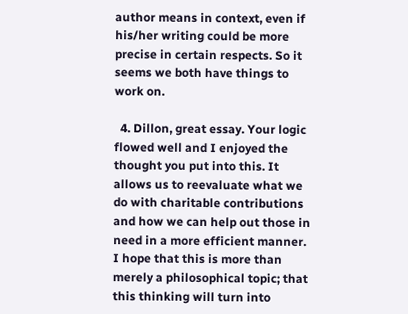author means in context, even if his/her writing could be more precise in certain respects. So it seems we both have things to work on.

  4. Dillon, great essay. Your logic flowed well and I enjoyed the thought you put into this. It allows us to reevaluate what we do with charitable contributions and how we can help out those in need in a more efficient manner. I hope that this is more than merely a philosophical topic; that this thinking will turn into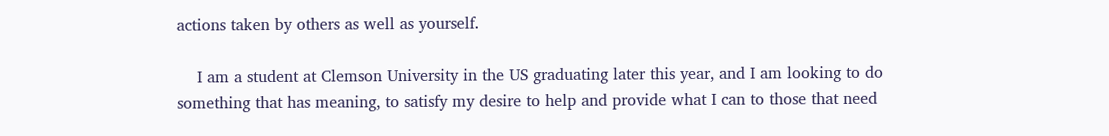actions taken by others as well as yourself.

    I am a student at Clemson University in the US graduating later this year, and I am looking to do something that has meaning, to satisfy my desire to help and provide what I can to those that need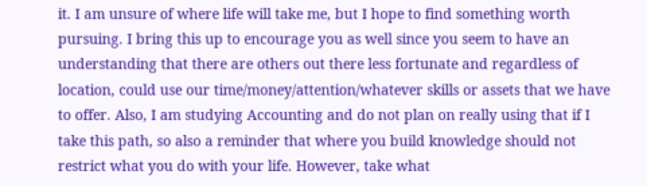it. I am unsure of where life will take me, but I hope to find something worth pursuing. I bring this up to encourage you as well since you seem to have an understanding that there are others out there less fortunate and regardless of location, could use our time/money/attention/whatever skills or assets that we have to offer. Also, I am studying Accounting and do not plan on really using that if I take this path, so also a reminder that where you build knowledge should not restrict what you do with your life. However, take what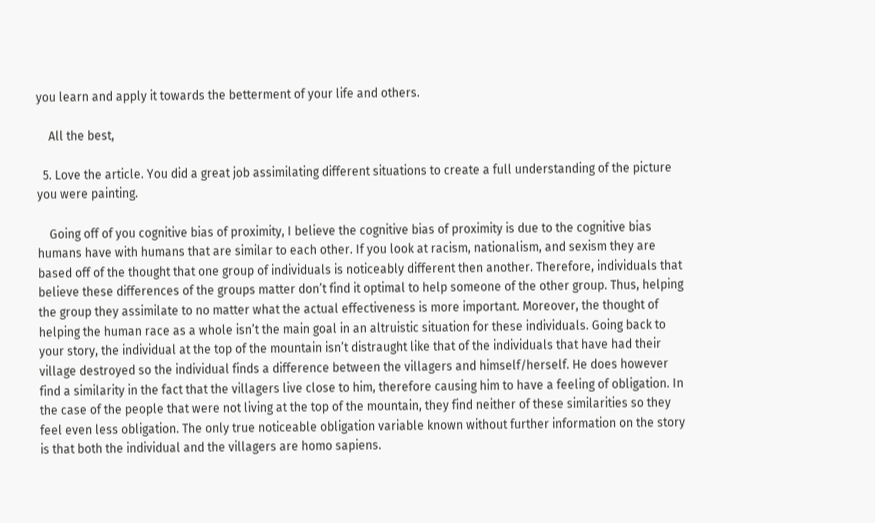you learn and apply it towards the betterment of your life and others.

    All the best,

  5. Love the article. You did a great job assimilating different situations to create a full understanding of the picture you were painting.

    Going off of you cognitive bias of proximity, I believe the cognitive bias of proximity is due to the cognitive bias humans have with humans that are similar to each other. If you look at racism, nationalism, and sexism they are based off of the thought that one group of individuals is noticeably different then another. Therefore, individuals that believe these differences of the groups matter don’t find it optimal to help someone of the other group. Thus, helping the group they assimilate to no matter what the actual effectiveness is more important. Moreover, the thought of helping the human race as a whole isn’t the main goal in an altruistic situation for these individuals. Going back to your story, the individual at the top of the mountain isn’t distraught like that of the individuals that have had their village destroyed so the individual finds a difference between the villagers and himself/herself. He does however find a similarity in the fact that the villagers live close to him, therefore causing him to have a feeling of obligation. In the case of the people that were not living at the top of the mountain, they find neither of these similarities so they feel even less obligation. The only true noticeable obligation variable known without further information on the story is that both the individual and the villagers are homo sapiens.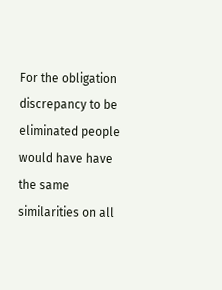For the obligation discrepancy to be eliminated people would have have the same similarities on all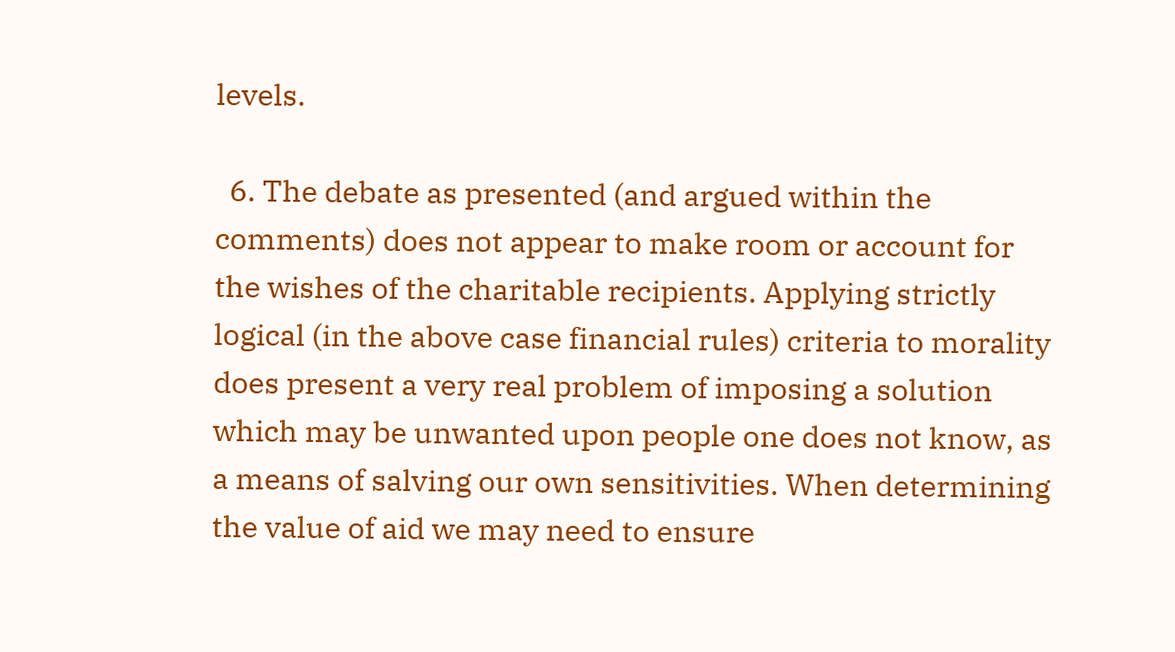levels.

  6. The debate as presented (and argued within the comments) does not appear to make room or account for the wishes of the charitable recipients. Applying strictly logical (in the above case financial rules) criteria to morality does present a very real problem of imposing a solution which may be unwanted upon people one does not know, as a means of salving our own sensitivities. When determining the value of aid we may need to ensure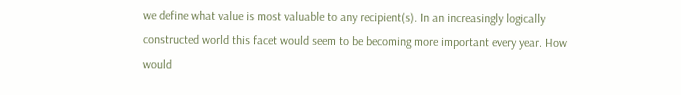we define what value is most valuable to any recipient(s). In an increasingly logically constructed world this facet would seem to be becoming more important every year. How would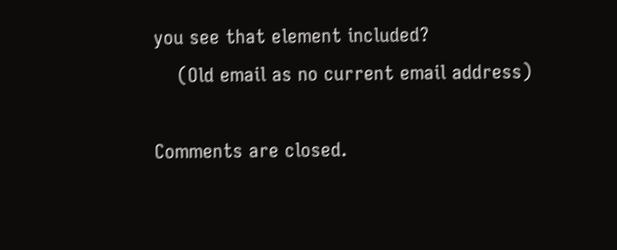you see that element included?
    (Old email as no current email address)

Comments are closed.